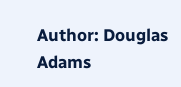Author: Douglas Adams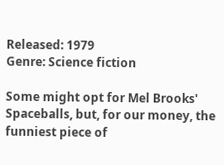Released: 1979
Genre: Science fiction

Some might opt for Mel Brooks' Spaceballs, but, for our money, the funniest piece of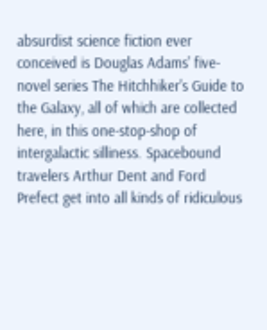absurdist science fiction ever conceived is Douglas Adams' five-novel series The Hitchhiker's Guide to the Galaxy, all of which are collected here, in this one-stop-shop of intergalactic silliness. Spacebound travelers Arthur Dent and Ford Prefect get into all kinds of ridiculous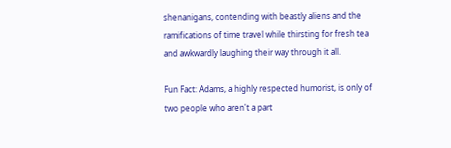shenanigans, contending with beastly aliens and the ramifications of time travel while thirsting for fresh tea and awkwardly laughing their way through it all.

Fun Fact: Adams, a highly respected humorist, is only of two people who aren't a part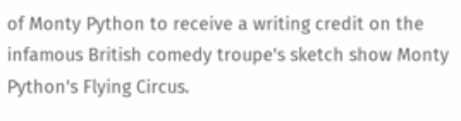of Monty Python to receive a writing credit on the infamous British comedy troupe's sketch show Monty Python's Flying Circus.